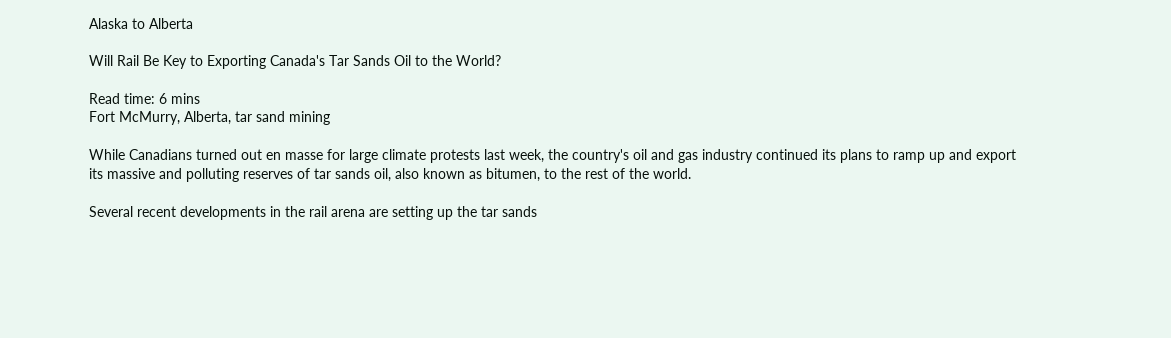Alaska to Alberta

Will Rail Be Key to Exporting Canada's Tar Sands Oil to the World?

Read time: 6 mins
Fort McMurry, Alberta, tar sand mining

While Canadians turned out en masse for large climate protests last week, the country's oil and gas industry continued its plans to ramp up and export its massive and polluting reserves of tar sands oil, also known as bitumen, to the rest of the world.

Several recent developments in the rail arena are setting up the tar sands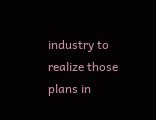industry to realize those plans in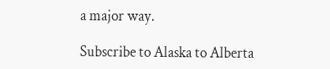a major way.

Subscribe to Alaska to Alberta